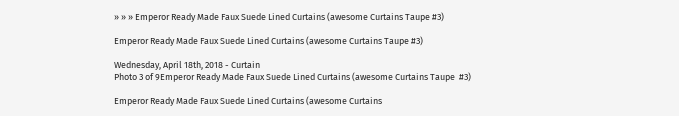» » » Emperor Ready Made Faux Suede Lined Curtains (awesome Curtains Taupe #3)

Emperor Ready Made Faux Suede Lined Curtains (awesome Curtains Taupe #3)

Wednesday, April 18th, 2018 - Curtain
Photo 3 of 9Emperor Ready Made Faux Suede Lined Curtains (awesome Curtains Taupe  #3)

Emperor Ready Made Faux Suede Lined Curtains (awesome Curtains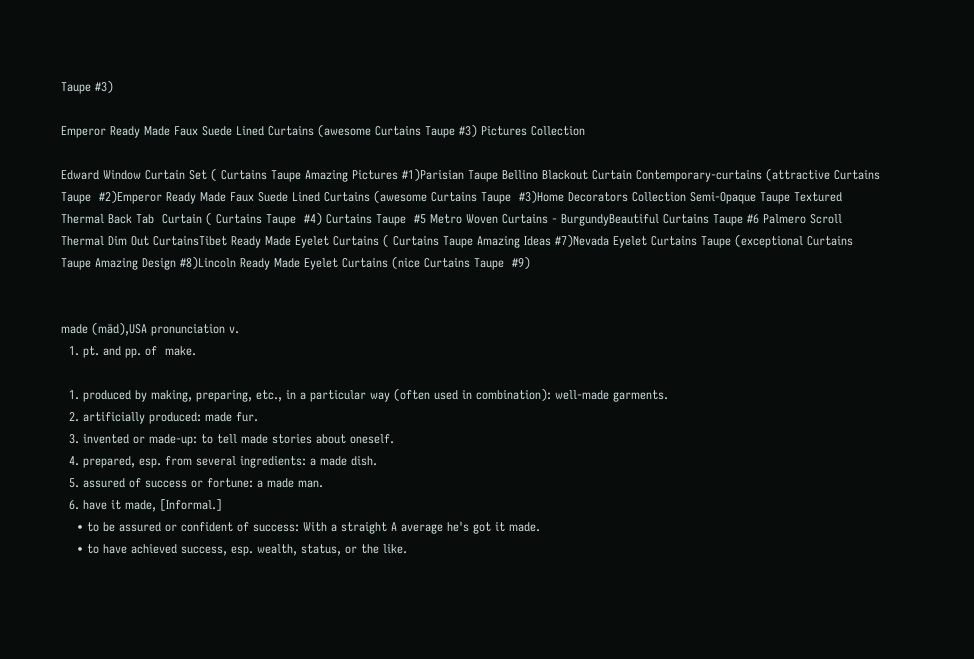Taupe #3)

Emperor Ready Made Faux Suede Lined Curtains (awesome Curtains Taupe #3) Pictures Collection

Edward Window Curtain Set ( Curtains Taupe Amazing Pictures #1)Parisian Taupe Bellino Blackout Curtain Contemporary-curtains (attractive Curtains Taupe  #2)Emperor Ready Made Faux Suede Lined Curtains (awesome Curtains Taupe  #3)Home Decorators Collection Semi-Opaque Taupe Textured Thermal Back Tab  Curtain ( Curtains Taupe  #4) Curtains Taupe  #5 Metro Woven Curtains - BurgundyBeautiful Curtains Taupe #6 Palmero Scroll Thermal Dim Out CurtainsTibet Ready Made Eyelet Curtains ( Curtains Taupe Amazing Ideas #7)Nevada Eyelet Curtains Taupe (exceptional Curtains Taupe Amazing Design #8)Lincoln Ready Made Eyelet Curtains (nice Curtains Taupe  #9)


made (mād),USA pronunciation v.
  1. pt. and pp. of  make.

  1. produced by making, preparing, etc., in a particular way (often used in combination): well-made garments.
  2. artificially produced: made fur.
  3. invented or made-up: to tell made stories about oneself.
  4. prepared, esp. from several ingredients: a made dish.
  5. assured of success or fortune: a made man.
  6. have it made, [Informal.]
    • to be assured or confident of success: With a straight A average he's got it made.
    • to have achieved success, esp. wealth, status, or the like.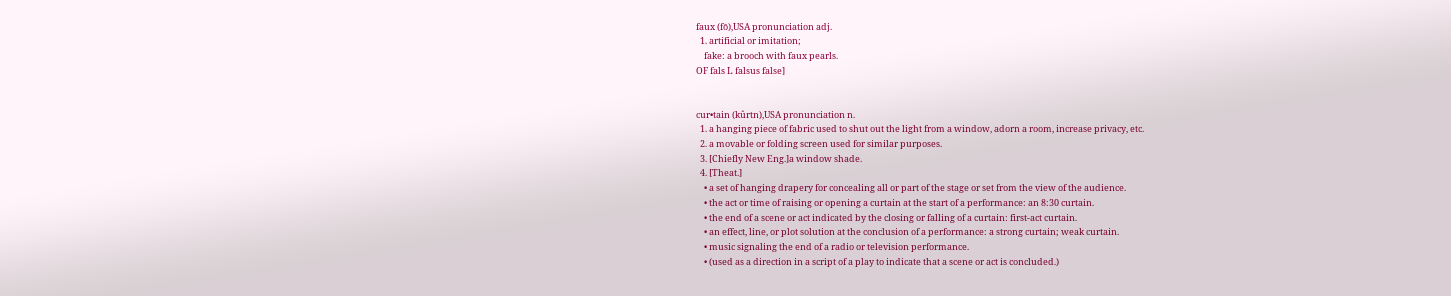faux (fō),USA pronunciation adj.
  1. artificial or imitation;
    fake: a brooch with faux pearls.
OF fals L falsus false]


cur•tain (kûrtn),USA pronunciation n.
  1. a hanging piece of fabric used to shut out the light from a window, adorn a room, increase privacy, etc.
  2. a movable or folding screen used for similar purposes.
  3. [Chiefly New Eng.]a window shade.
  4. [Theat.]
    • a set of hanging drapery for concealing all or part of the stage or set from the view of the audience.
    • the act or time of raising or opening a curtain at the start of a performance: an 8:30 curtain.
    • the end of a scene or act indicated by the closing or falling of a curtain: first-act curtain.
    • an effect, line, or plot solution at the conclusion of a performance: a strong curtain; weak curtain.
    • music signaling the end of a radio or television performance.
    • (used as a direction in a script of a play to indicate that a scene or act is concluded.)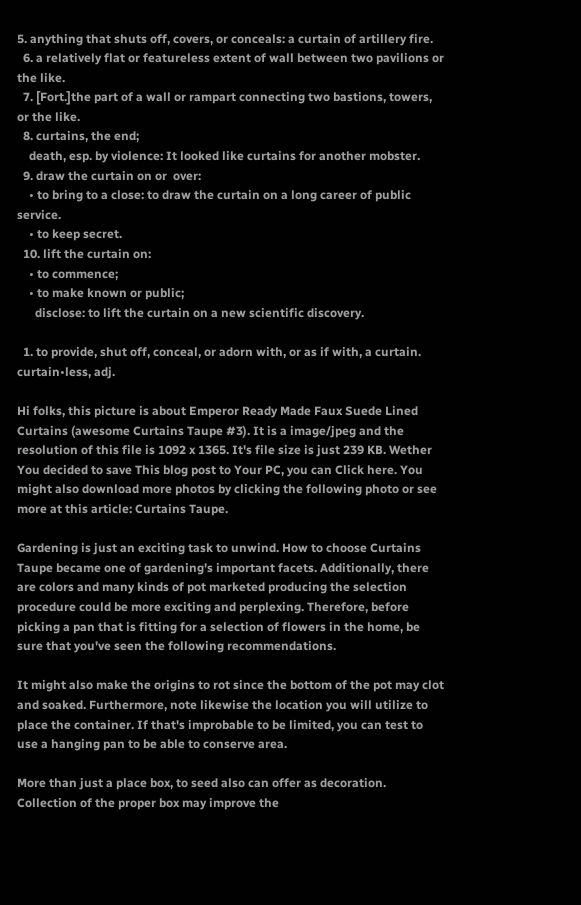5. anything that shuts off, covers, or conceals: a curtain of artillery fire.
  6. a relatively flat or featureless extent of wall between two pavilions or the like.
  7. [Fort.]the part of a wall or rampart connecting two bastions, towers, or the like.
  8. curtains, the end;
    death, esp. by violence: It looked like curtains for another mobster.
  9. draw the curtain on or  over:
    • to bring to a close: to draw the curtain on a long career of public service.
    • to keep secret.
  10. lift the curtain on:
    • to commence;
    • to make known or public;
      disclose: to lift the curtain on a new scientific discovery.

  1. to provide, shut off, conceal, or adorn with, or as if with, a curtain.
curtain•less, adj.

Hi folks, this picture is about Emperor Ready Made Faux Suede Lined Curtains (awesome Curtains Taupe #3). It is a image/jpeg and the resolution of this file is 1092 x 1365. It's file size is just 239 KB. Wether You decided to save This blog post to Your PC, you can Click here. You might also download more photos by clicking the following photo or see more at this article: Curtains Taupe.

Gardening is just an exciting task to unwind. How to choose Curtains Taupe became one of gardening's important facets. Additionally, there are colors and many kinds of pot marketed producing the selection procedure could be more exciting and perplexing. Therefore, before picking a pan that is fitting for a selection of flowers in the home, be sure that you've seen the following recommendations.

It might also make the origins to rot since the bottom of the pot may clot and soaked. Furthermore, note likewise the location you will utilize to place the container. If that's improbable to be limited, you can test to use a hanging pan to be able to conserve area.

More than just a place box, to seed also can offer as decoration. Collection of the proper box may improve the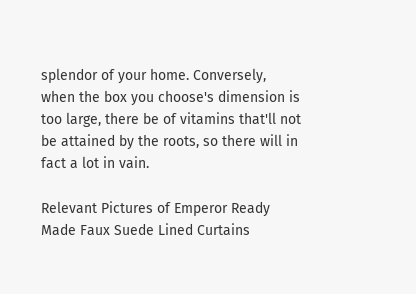splendor of your home. Conversely, when the box you choose's dimension is too large, there be of vitamins that'll not be attained by the roots, so there will in fact a lot in vain.

Relevant Pictures of Emperor Ready Made Faux Suede Lined Curtains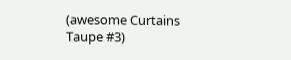(awesome Curtains Taupe #3)